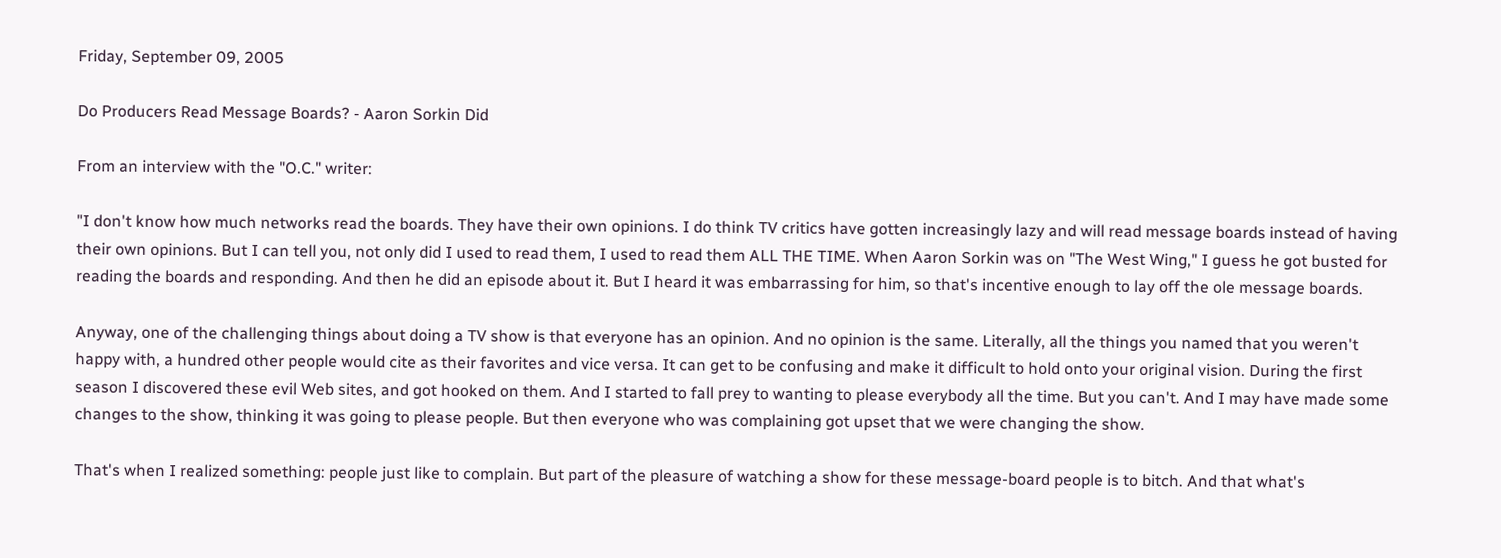Friday, September 09, 2005

Do Producers Read Message Boards? - Aaron Sorkin Did

From an interview with the "O.C." writer:

"I don't know how much networks read the boards. They have their own opinions. I do think TV critics have gotten increasingly lazy and will read message boards instead of having their own opinions. But I can tell you, not only did I used to read them, I used to read them ALL THE TIME. When Aaron Sorkin was on "The West Wing," I guess he got busted for reading the boards and responding. And then he did an episode about it. But I heard it was embarrassing for him, so that's incentive enough to lay off the ole message boards.

Anyway, one of the challenging things about doing a TV show is that everyone has an opinion. And no opinion is the same. Literally, all the things you named that you weren't happy with, a hundred other people would cite as their favorites and vice versa. It can get to be confusing and make it difficult to hold onto your original vision. During the first season I discovered these evil Web sites, and got hooked on them. And I started to fall prey to wanting to please everybody all the time. But you can't. And I may have made some changes to the show, thinking it was going to please people. But then everyone who was complaining got upset that we were changing the show.

That's when I realized something: people just like to complain. But part of the pleasure of watching a show for these message-board people is to bitch. And that what's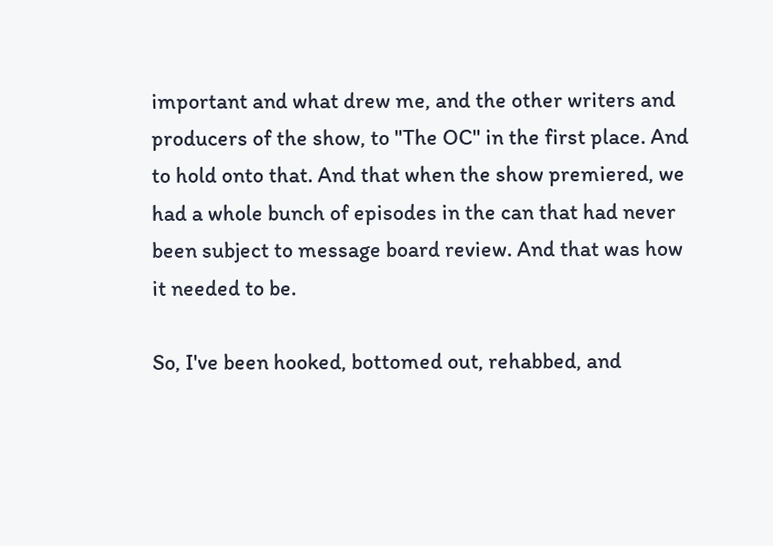important and what drew me, and the other writers and producers of the show, to "The OC" in the first place. And to hold onto that. And that when the show premiered, we had a whole bunch of episodes in the can that had never been subject to message board review. And that was how it needed to be.

So, I've been hooked, bottomed out, rehabbed, and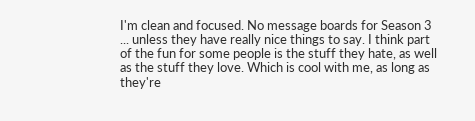I'm clean and focused. No message boards for Season 3 ... unless they have really nice things to say. I think part of the fun for some people is the stuff they hate, as well as the stuff they love. Which is cool with me, as long as they're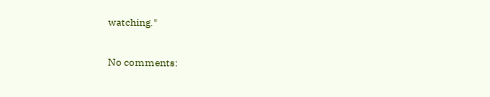watching."

No comments: